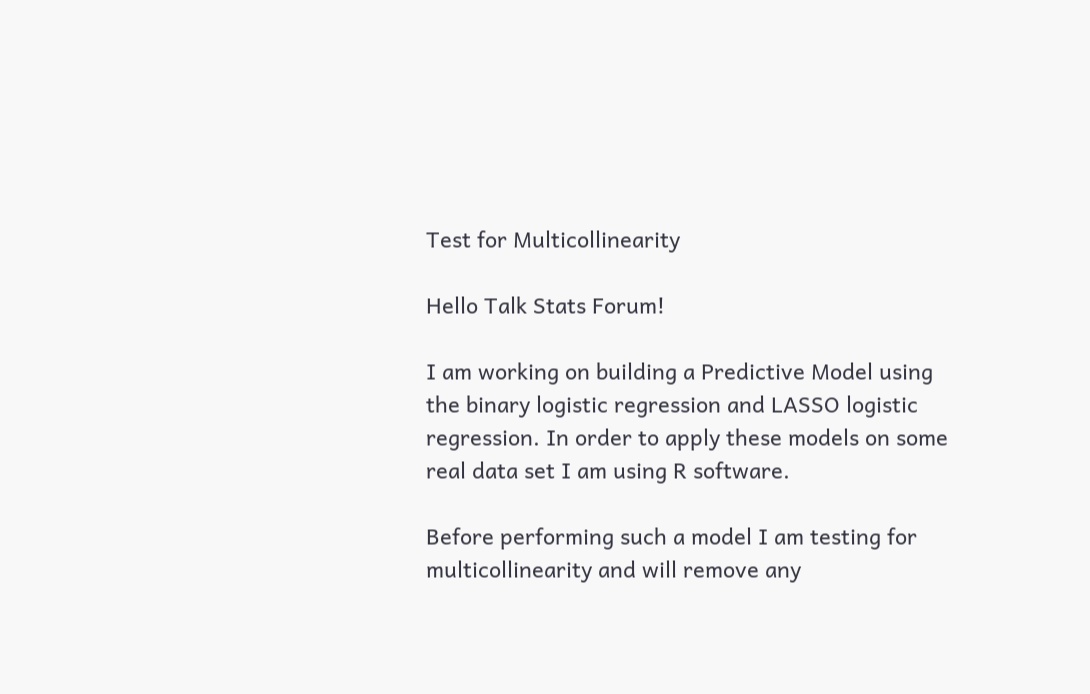Test for Multicollinearity

Hello Talk Stats Forum!

I am working on building a Predictive Model using the binary logistic regression and LASSO logistic regression. In order to apply these models on some real data set I am using R software.

Before performing such a model I am testing for multicollinearity and will remove any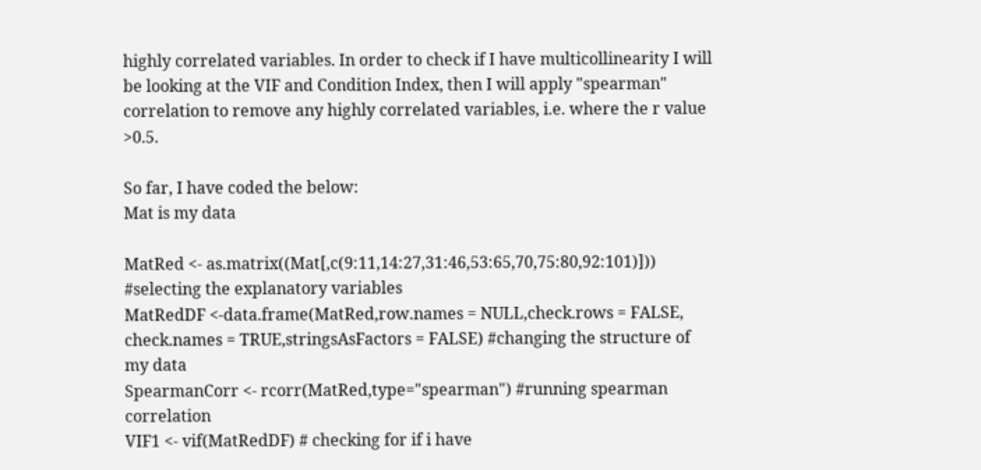highly correlated variables. In order to check if I have multicollinearity I will be looking at the VIF and Condition Index, then I will apply "spearman" correlation to remove any highly correlated variables, i.e. where the r value >0.5.

So far, I have coded the below:
Mat is my data

MatRed <- as.matrix((Mat[,c(9:11,14:27,31:46,53:65,70,75:80,92:101)])) #selecting the explanatory variables
MatRedDF <-data.frame(MatRed,row.names = NULL,check.rows = FALSE, check.names = TRUE,stringsAsFactors = FALSE) #changing the structure of my data
SpearmanCorr <- rcorr(MatRed,type="spearman") #running spearman correlation
VIF1 <- vif(MatRedDF) # checking for if i have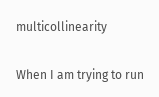multicollinearity

When I am trying to run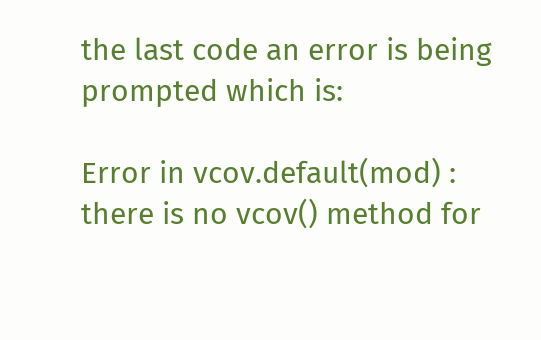the last code an error is being prompted which is:

Error in vcov.default(mod) :
there is no vcov() method for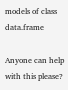models of class data.frame

Anyone can help with this please?